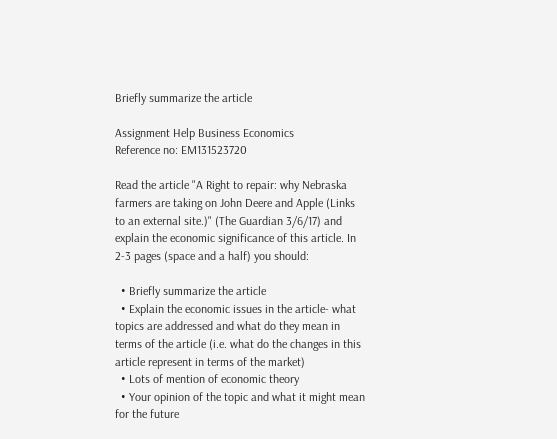Briefly summarize the article

Assignment Help Business Economics
Reference no: EM131523720

Read the article "A Right to repair: why Nebraska farmers are taking on John Deere and Apple (Links to an external site.)" (The Guardian 3/6/17) and explain the economic significance of this article. In 2-3 pages (space and a half) you should:

  • Briefly summarize the article
  • Explain the economic issues in the article- what topics are addressed and what do they mean in terms of the article (i.e. what do the changes in this article represent in terms of the market)
  • Lots of mention of economic theory
  • Your opinion of the topic and what it might mean for the future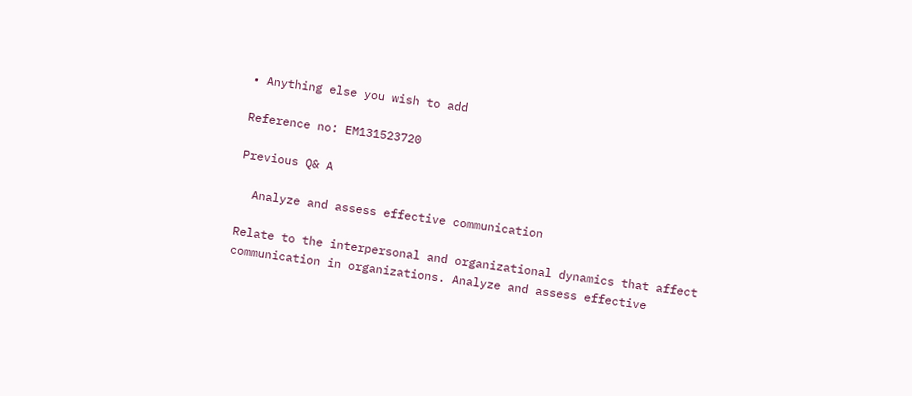• Anything else you wish to add

Reference no: EM131523720

Previous Q& A

  Analyze and assess effective communication

Relate to the interpersonal and organizational dynamics that affect communication in organizations. Analyze and assess effective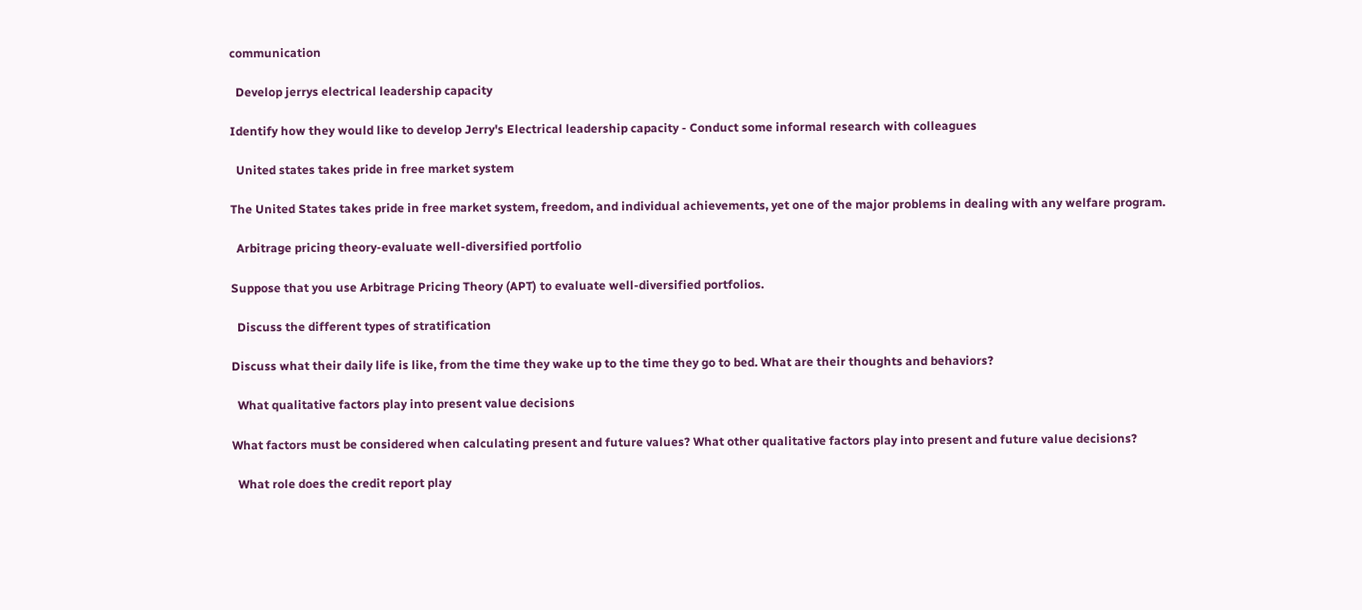communication

  Develop jerrys electrical leadership capacity

Identify how they would like to develop Jerry's Electrical leadership capacity - Conduct some informal research with colleagues

  United states takes pride in free market system

The United States takes pride in free market system, freedom, and individual achievements, yet one of the major problems in dealing with any welfare program.

  Arbitrage pricing theory-evaluate well-diversified portfolio

Suppose that you use Arbitrage Pricing Theory (APT) to evaluate well-diversified portfolios.

  Discuss the different types of stratification

Discuss what their daily life is like, from the time they wake up to the time they go to bed. What are their thoughts and behaviors?

  What qualitative factors play into present value decisions

What factors must be considered when calculating present and future values? What other qualitative factors play into present and future value decisions?

  What role does the credit report play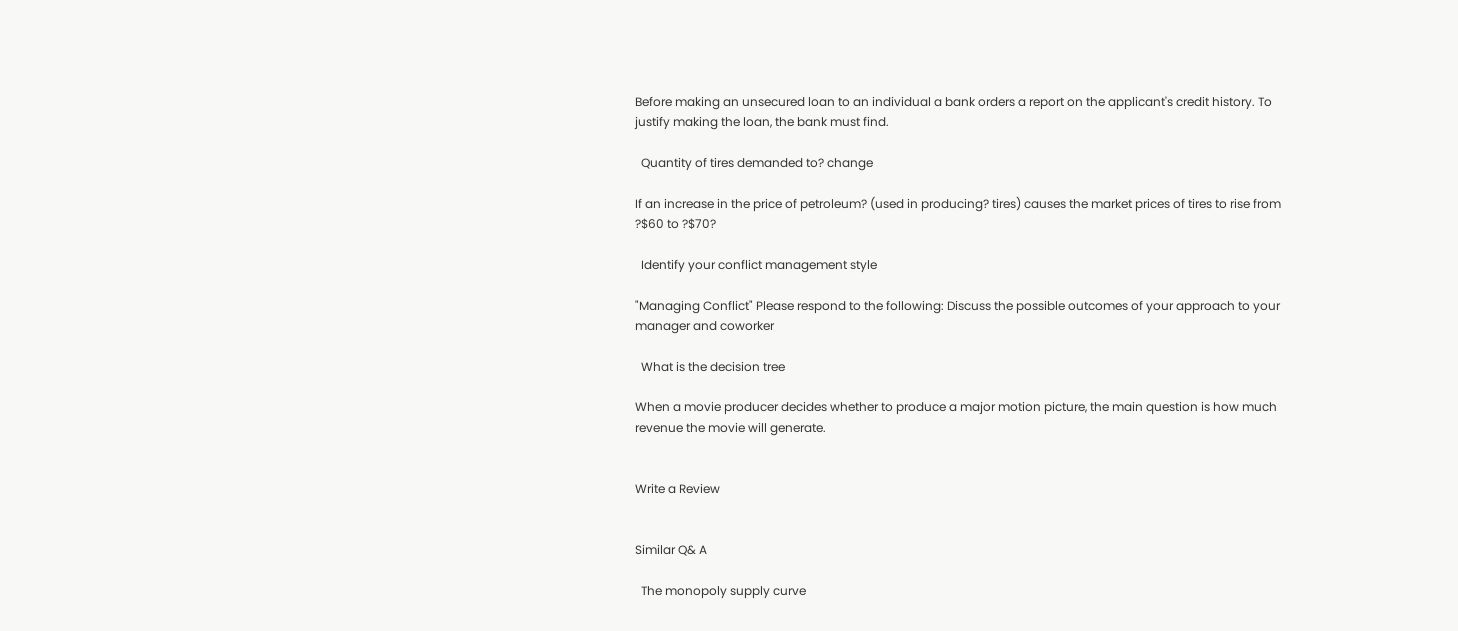Before making an unsecured loan to an individual a bank orders a report on the applicant's credit history. To justify making the loan, the bank must find.

  Quantity of tires demanded to? change

If an increase in the price of petroleum? (used in producing? tires) causes the market prices of tires to rise from ?$60 to ?$70?

  Identify your conflict management style

"Managing Conflict" Please respond to the following: Discuss the possible outcomes of your approach to your manager and coworker

  What is the decision tree

When a movie producer decides whether to produce a major motion picture, the main question is how much revenue the movie will generate.


Write a Review


Similar Q& A

  The monopoly supply curve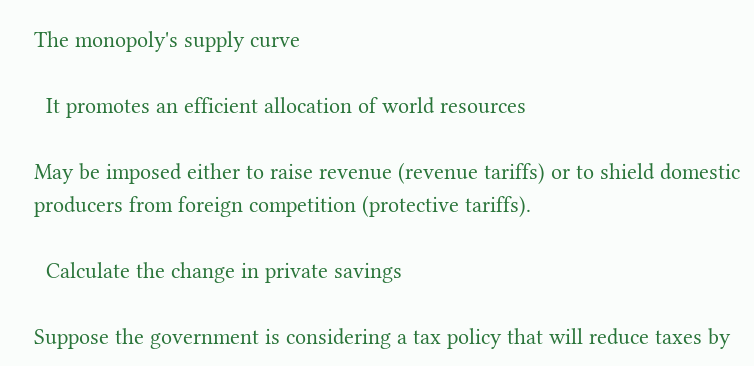The monopoly's supply curve

  It promotes an efficient allocation of world resources

May be imposed either to raise revenue (revenue tariffs) or to shield domestic producers from foreign competition (protective tariffs).

  Calculate the change in private savings

Suppose the government is considering a tax policy that will reduce taxes by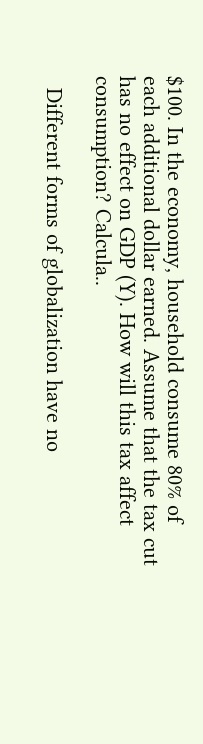$100. In the economy, household consume 80% of each additional dollar earned. Assume that the tax cut has no effect on GDP (Y). How will this tax affect consumption? Calcula..

  Different forms of globalization have no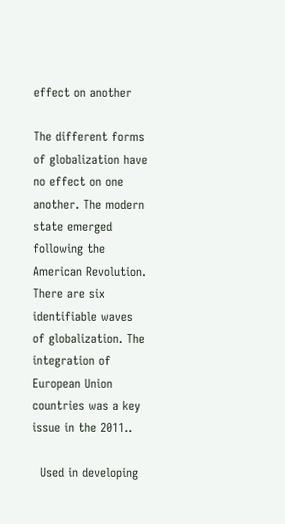effect on another

The different forms of globalization have no effect on one another. The modern state emerged following the American Revolution. There are six identifiable waves of globalization. The integration of European Union countries was a key issue in the 2011..

  Used in developing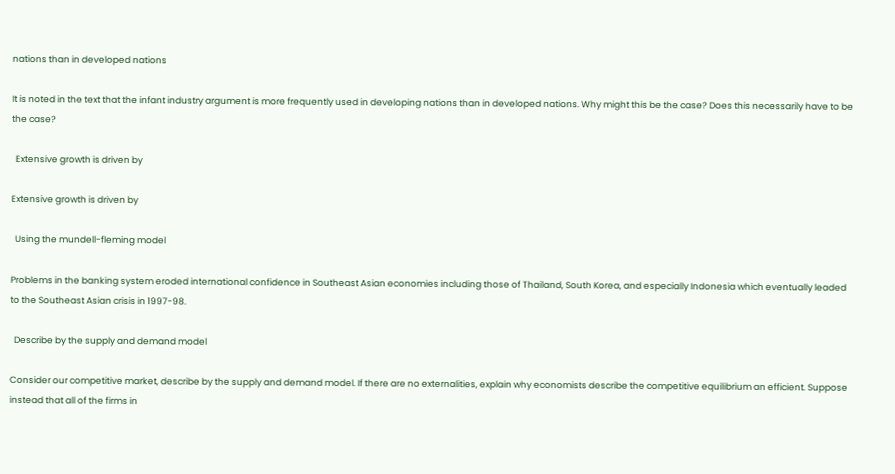nations than in developed nations

It is noted in the text that the infant industry argument is more frequently used in developing nations than in developed nations. Why might this be the case? Does this necessarily have to be the case?

  Extensive growth is driven by

Extensive growth is driven by

  Using the mundell-fleming model

Problems in the banking system eroded international confidence in Southeast Asian economies including those of Thailand, South Korea, and especially Indonesia which eventually leaded to the Southeast Asian crisis in 1997-98.

  Describe by the supply and demand model

Consider our competitive market, describe by the supply and demand model. If there are no externalities, explain why economists describe the competitive equilibrium an efficient. Suppose instead that all of the firms in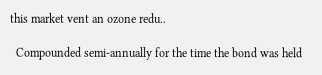this market vent an ozone redu..

  Compounded semi-annually for the time the bond was held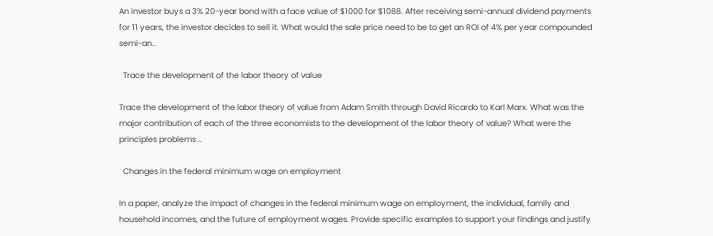An investor buys a 3% 20-year bond with a face value of $1000 for $1088. After receiving semi-annual dividend payments for 11 years, the investor decides to sell it. What would the sale price need to be to get an ROI of 4% per year compounded semi-an..

  Trace the development of the labor theory of value

Trace the development of the labor theory of value from Adam Smith through David Ricardo to Karl Marx. What was the major contribution of each of the three economists to the development of the labor theory of value? What were the principles problems ..

  Changes in the federal minimum wage on employment

In a paper, analyze the impact of changes in the federal minimum wage on employment, the individual, family and household incomes, and the future of employment wages. Provide specific examples to support your findings and justify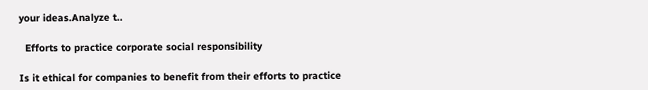your ideas.Analyze t..

  Efforts to practice corporate social responsibility

Is it ethical for companies to benefit from their efforts to practice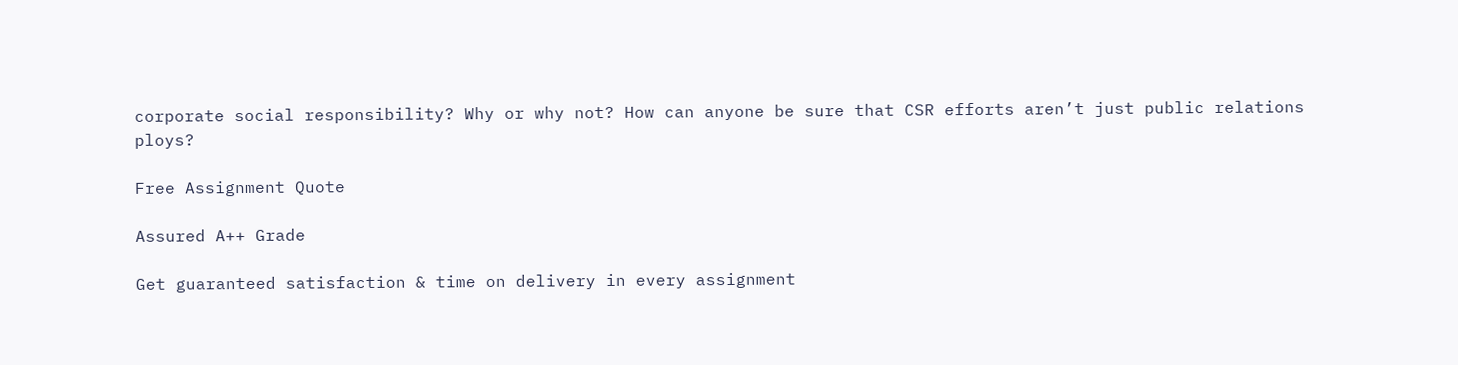corporate social responsibility? Why or why not? How can anyone be sure that CSR efforts aren’t just public relations ploys?

Free Assignment Quote

Assured A++ Grade

Get guaranteed satisfaction & time on delivery in every assignment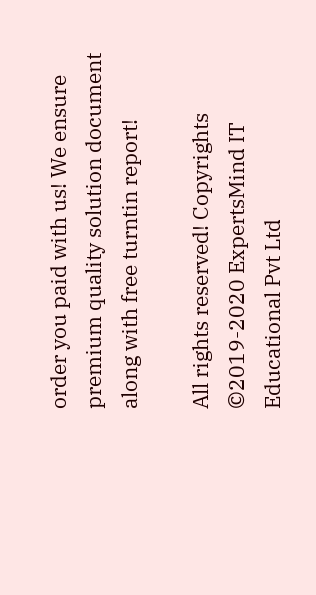order you paid with us! We ensure premium quality solution document along with free turntin report!

All rights reserved! Copyrights ©2019-2020 ExpertsMind IT Educational Pvt Ltd